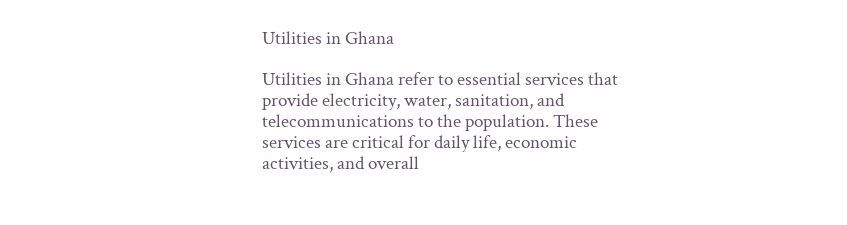Utilities in Ghana

Utilities in Ghana refer to essential services that provide electricity, water, sanitation, and telecommunications to the population. These services are critical for daily life, economic activities, and overall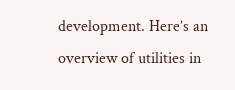development. Here’s an overview of utilities in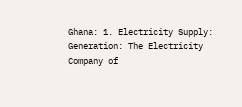Ghana: 1. Electricity Supply: Generation: The Electricity Company of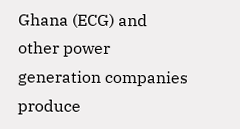Ghana (ECG) and other power generation companies produce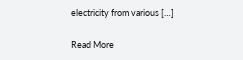electricity from various […]

Read More